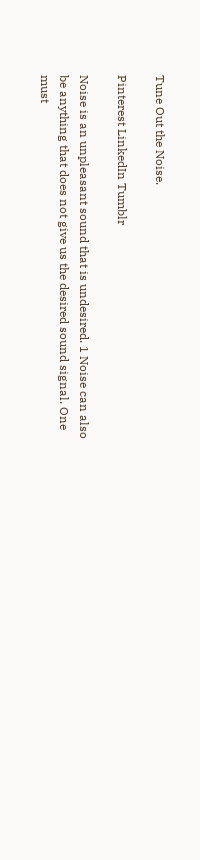Tune Out the Noise.

Pinterest LinkedIn Tumblr

Noise is an unpleasant sound that is undesired. 1 Noise can also be anything that does not give us the desired sound signal. One must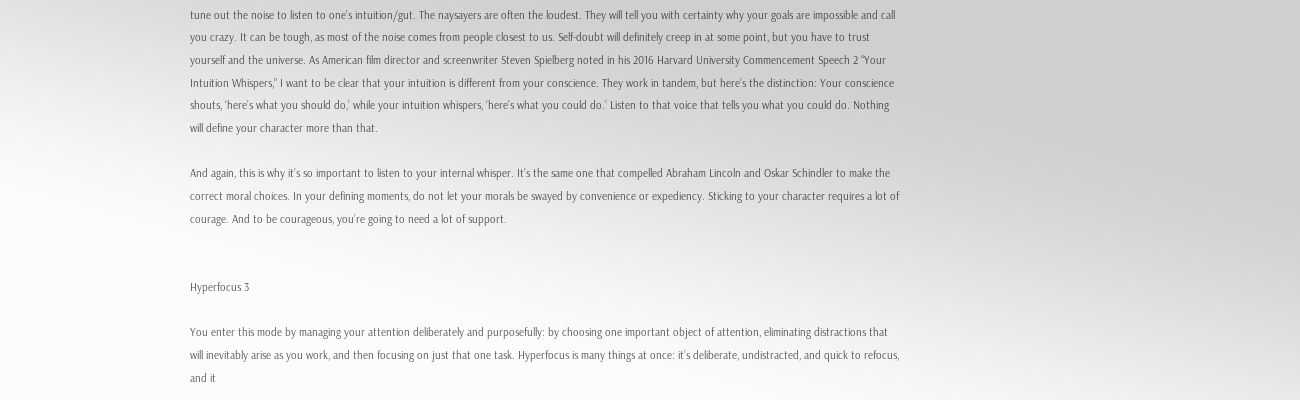tune out the noise to listen to one’s intuition/gut. The naysayers are often the loudest. They will tell you with certainty why your goals are impossible and call you crazy. It can be tough, as most of the noise comes from people closest to us. Self-doubt will definitely creep in at some point, but you have to trust yourself and the universe. As American film director and screenwriter Steven Spielberg noted in his 2016 Harvard University Commencement Speech 2 “Your Intuition Whispers,” I want to be clear that your intuition is different from your conscience. They work in tandem, but here’s the distinction: Your conscience shouts, ‘here’s what you should do,’ while your intuition whispers, ‘here’s what you could do.’ Listen to that voice that tells you what you could do. Nothing will define your character more than that.

And again, this is why it’s so important to listen to your internal whisper. It’s the same one that compelled Abraham Lincoln and Oskar Schindler to make the correct moral choices. In your defining moments, do not let your morals be swayed by convenience or expediency. Sticking to your character requires a lot of courage. And to be courageous, you’re going to need a lot of support.


Hyperfocus 3

You enter this mode by managing your attention deliberately and purposefully: by choosing one important object of attention, eliminating distractions that will inevitably arise as you work, and then focusing on just that one task. Hyperfocus is many things at once: it’s deliberate, undistracted, and quick to refocus, and it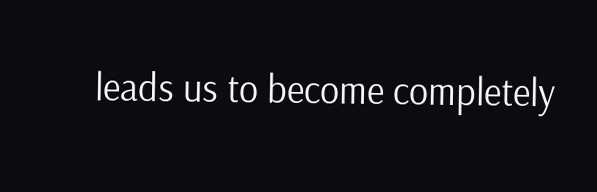leads us to become completely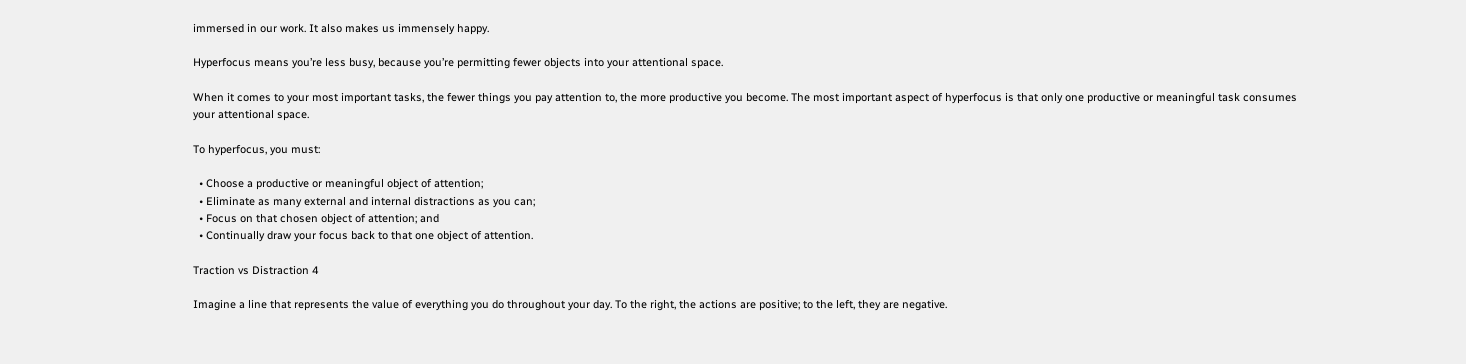immersed in our work. It also makes us immensely happy.

Hyperfocus means you’re less busy, because you’re permitting fewer objects into your attentional space.

When it comes to your most important tasks, the fewer things you pay attention to, the more productive you become. The most important aspect of hyperfocus is that only one productive or meaningful task consumes your attentional space.

To hyperfocus, you must:

  • Choose a productive or meaningful object of attention;
  • Eliminate as many external and internal distractions as you can;
  • Focus on that chosen object of attention; and
  • Continually draw your focus back to that one object of attention.

Traction vs Distraction 4

Imagine a line that represents the value of everything you do throughout your day. To the right, the actions are positive; to the left, they are negative.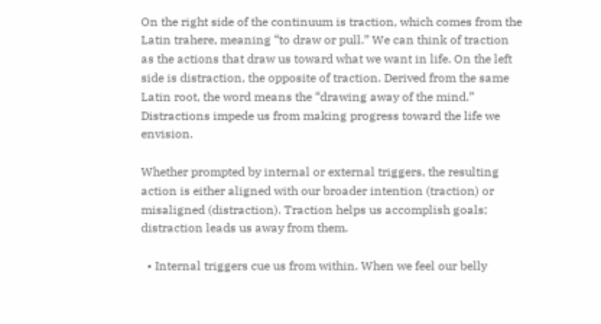On the right side of the continuum is traction, which comes from the Latin trahere, meaning “to draw or pull.” We can think of traction as the actions that draw us toward what we want in life. On the left side is distraction, the opposite of traction. Derived from the same Latin root, the word means the “drawing away of the mind.” Distractions impede us from making progress toward the life we envision.

Whether prompted by internal or external triggers, the resulting action is either aligned with our broader intention (traction) or misaligned (distraction). Traction helps us accomplish goals; distraction leads us away from them.

  • Internal triggers cue us from within. When we feel our belly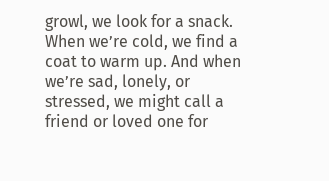growl, we look for a snack. When we’re cold, we find a coat to warm up. And when we’re sad, lonely, or stressed, we might call a friend or loved one for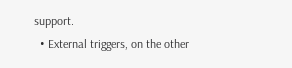support.
  • External triggers, on the other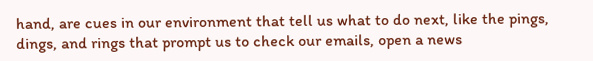hand, are cues in our environment that tell us what to do next, like the pings, dings, and rings that prompt us to check our emails, open a news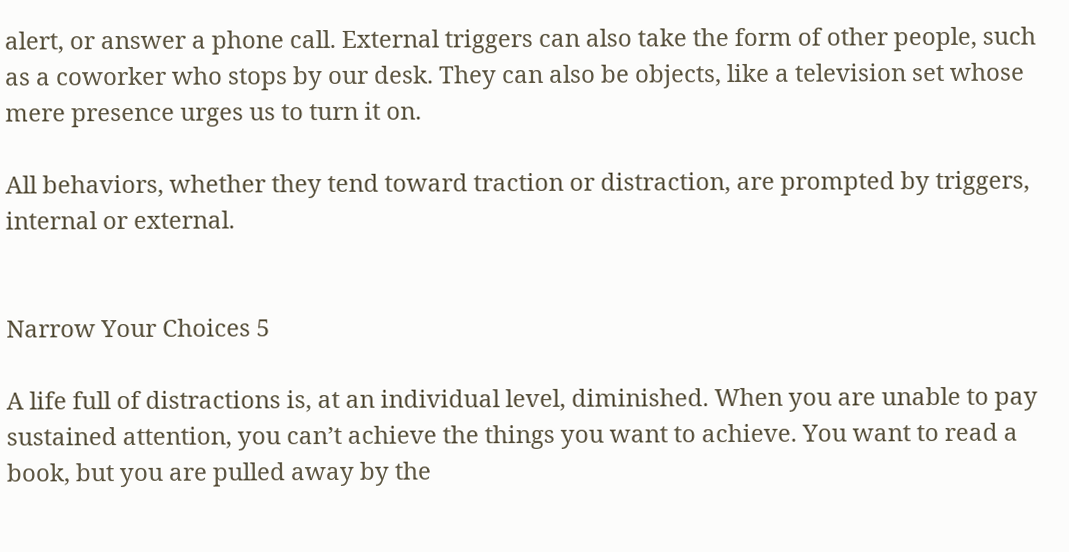alert, or answer a phone call. External triggers can also take the form of other people, such as a coworker who stops by our desk. They can also be objects, like a television set whose mere presence urges us to turn it on.

All behaviors, whether they tend toward traction or distraction, are prompted by triggers, internal or external.


Narrow Your Choices 5

A life full of distractions is, at an individual level, diminished. When you are unable to pay sustained attention, you can’t achieve the things you want to achieve. You want to read a book, but you are pulled away by the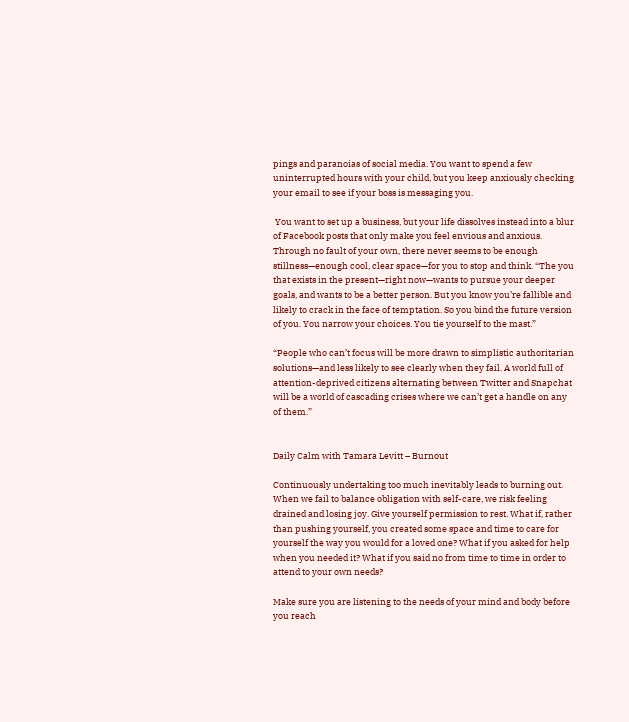pings and paranoias of social media. You want to spend a few uninterrupted hours with your child, but you keep anxiously checking your email to see if your boss is messaging you.

 You want to set up a business, but your life dissolves instead into a blur of Facebook posts that only make you feel envious and anxious. Through no fault of your own, there never seems to be enough stillness—enough cool, clear space—for you to stop and think. “The you that exists in the present—right now—wants to pursue your deeper goals, and wants to be a better person. But you know you’re fallible and likely to crack in the face of temptation. So you bind the future version of you. You narrow your choices. You tie yourself to the mast.”

“People who can’t focus will be more drawn to simplistic authoritarian solutions—and less likely to see clearly when they fail. A world full of attention-deprived citizens alternating between Twitter and Snapchat will be a world of cascading crises where we can’t get a handle on any of them.”


Daily Calm with Tamara Levitt – Burnout

Continuously undertaking too much inevitably leads to burning out. When we fail to balance obligation with self-care, we risk feeling drained and losing joy. Give yourself permission to rest. What if, rather than pushing yourself, you created some space and time to care for yourself the way you would for a loved one? What if you asked for help when you needed it? What if you said no from time to time in order to attend to your own needs?

Make sure you are listening to the needs of your mind and body before you reach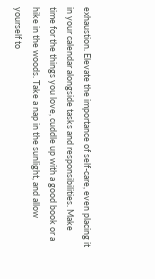exhaustion. Elevate the importance of self-care, even placing it in your calendar alongside tasks and responsibilities. Make time for the things you love, cuddle up with a good book or a hike in the woods. Take a nap in the sunlight, and allow yourself to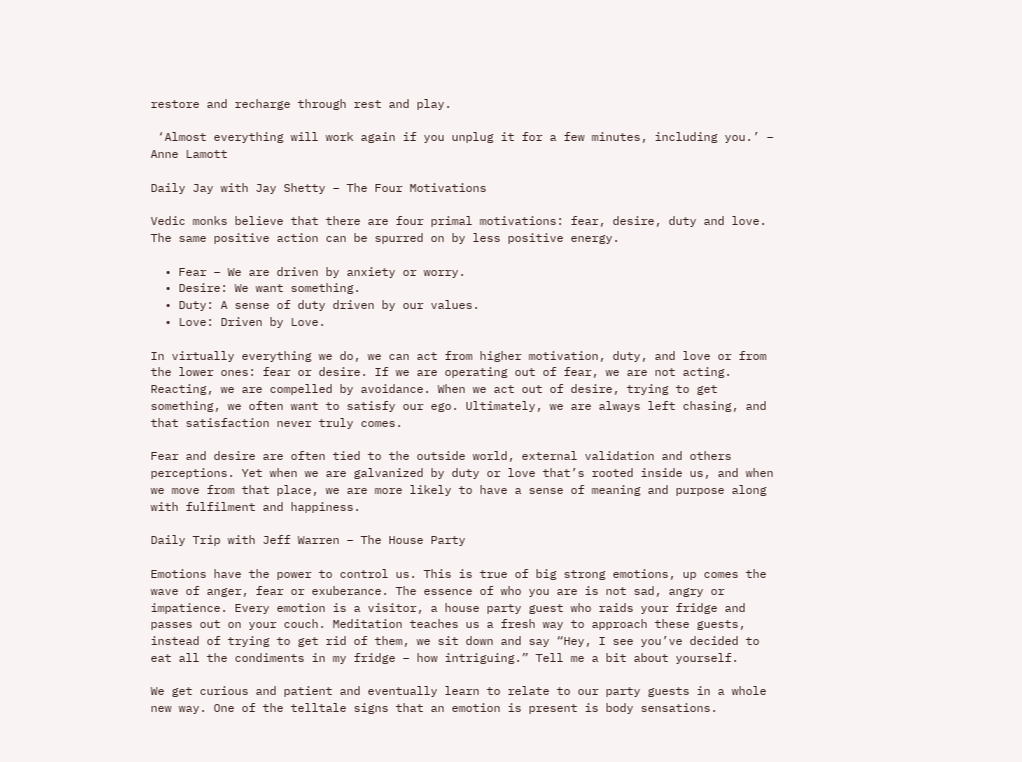restore and recharge through rest and play.

 ‘Almost everything will work again if you unplug it for a few minutes, including you.’ – Anne Lamott

Daily Jay with Jay Shetty – The Four Motivations

Vedic monks believe that there are four primal motivations: fear, desire, duty and love.  The same positive action can be spurred on by less positive energy.

  • Fear – We are driven by anxiety or worry.
  • Desire: We want something.
  • Duty: A sense of duty driven by our values.
  • Love: Driven by Love.

In virtually everything we do, we can act from higher motivation, duty, and love or from the lower ones: fear or desire. If we are operating out of fear, we are not acting. Reacting, we are compelled by avoidance. When we act out of desire, trying to get something, we often want to satisfy our ego. Ultimately, we are always left chasing, and that satisfaction never truly comes.

Fear and desire are often tied to the outside world, external validation and others perceptions. Yet when we are galvanized by duty or love that’s rooted inside us, and when we move from that place, we are more likely to have a sense of meaning and purpose along with fulfilment and happiness.

Daily Trip with Jeff Warren – The House Party

Emotions have the power to control us. This is true of big strong emotions, up comes the wave of anger, fear or exuberance. The essence of who you are is not sad, angry or impatience. Every emotion is a visitor, a house party guest who raids your fridge and passes out on your couch. Meditation teaches us a fresh way to approach these guests, instead of trying to get rid of them, we sit down and say “Hey, I see you’ve decided to eat all the condiments in my fridge – how intriguing.” Tell me a bit about yourself.

We get curious and patient and eventually learn to relate to our party guests in a whole new way. One of the telltale signs that an emotion is present is body sensations.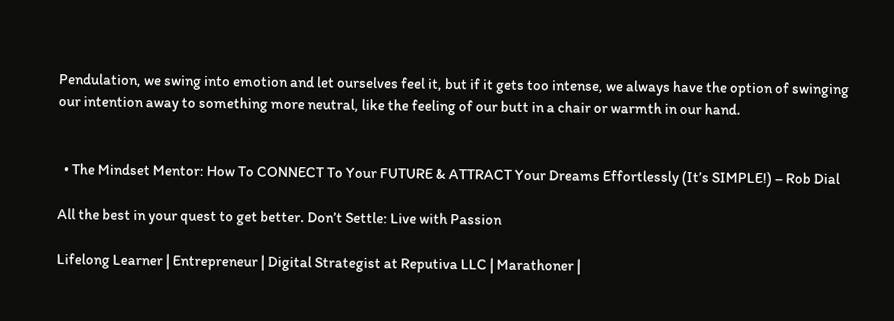Pendulation, we swing into emotion and let ourselves feel it, but if it gets too intense, we always have the option of swinging our intention away to something more neutral, like the feeling of our butt in a chair or warmth in our hand.


  • The Mindset Mentor: How To CONNECT To Your FUTURE & ATTRACT Your Dreams Effortlessly (It’s SIMPLE!) – Rob Dial

All the best in your quest to get better. Don’t Settle: Live with Passion

Lifelong Learner | Entrepreneur | Digital Strategist at Reputiva LLC | Marathoner |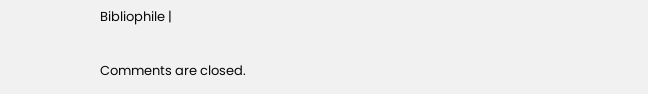Bibliophile |

Comments are closed.